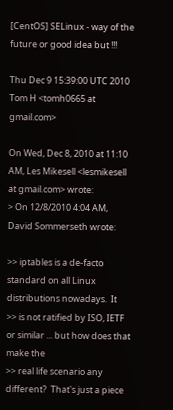[CentOS] SELinux - way of the future or good idea but !!!

Thu Dec 9 15:39:00 UTC 2010
Tom H <tomh0665 at gmail.com>

On Wed, Dec 8, 2010 at 11:10 AM, Les Mikesell <lesmikesell at gmail.com> wrote:
> On 12/8/2010 4:04 AM, David Sommerseth wrote:

>> iptables is a de-facto standard on all Linux distributions nowadays.  It
>> is not ratified by ISO, IETF or similar ... but how does that make the
>> real life scenario any different?  That's just a piece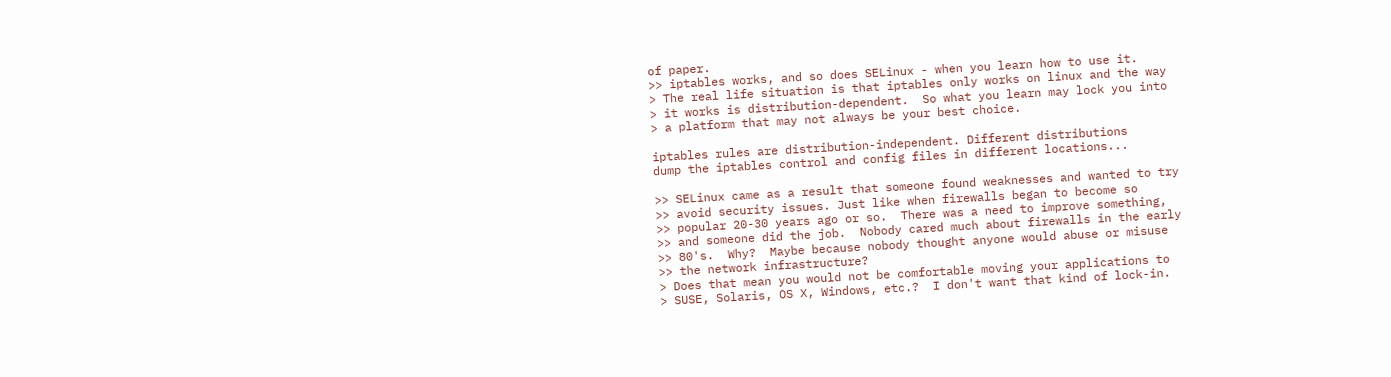of paper.
>> iptables works, and so does SELinux - when you learn how to use it.
> The real life situation is that iptables only works on linux and the way
> it works is distribution-dependent.  So what you learn may lock you into
> a platform that may not always be your best choice.

iptables rules are distribution-independent. Different distributions
dump the iptables control and config files in different locations...

>> SELinux came as a result that someone found weaknesses and wanted to try
>> avoid security issues. Just like when firewalls began to become so
>> popular 20-30 years ago or so.  There was a need to improve something,
>> and someone did the job.  Nobody cared much about firewalls in the early
>> 80's.  Why?  Maybe because nobody thought anyone would abuse or misuse
>> the network infrastructure?
> Does that mean you would not be comfortable moving your applications to
> SUSE, Solaris, OS X, Windows, etc.?  I don't want that kind of lock-in.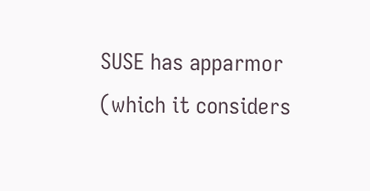SUSE has apparmor (which it considers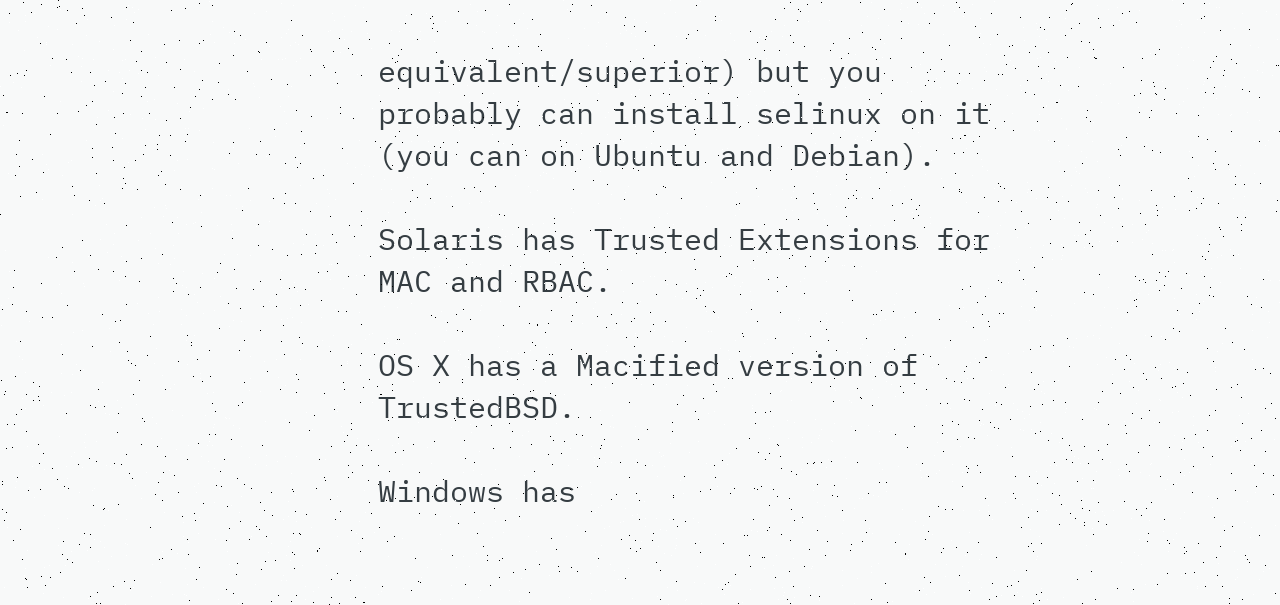equivalent/superior) but you
probably can install selinux on it (you can on Ubuntu and Debian).

Solaris has Trusted Extensions for MAC and RBAC.

OS X has a Macified version of TrustedBSD.

Windows has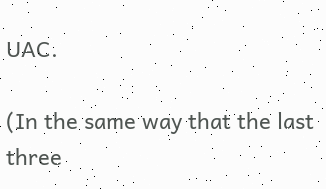UAC.

(In the same way that the last three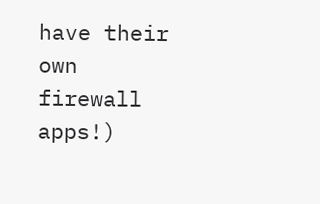have their own firewall apps!)